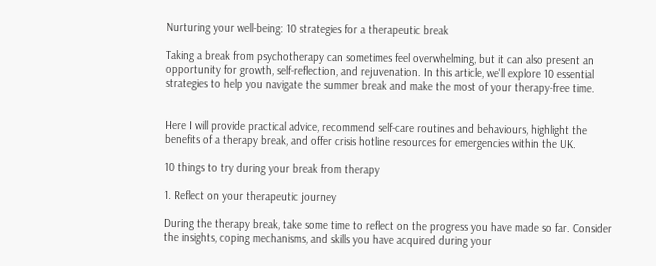Nurturing your well-being: 10 strategies for a therapeutic break

Taking a break from psychotherapy can sometimes feel overwhelming, but it can also present an opportunity for growth, self-reflection, and rejuvenation. In this article, we'll explore 10 essential strategies to help you navigate the summer break and make the most of your therapy-free time.


Here I will provide practical advice, recommend self-care routines and behaviours, highlight the benefits of a therapy break, and offer crisis hotline resources for emergencies within the UK.

10 things to try during your break from therapy

1. Reflect on your therapeutic journey

During the therapy break, take some time to reflect on the progress you have made so far. Consider the insights, coping mechanisms, and skills you have acquired during your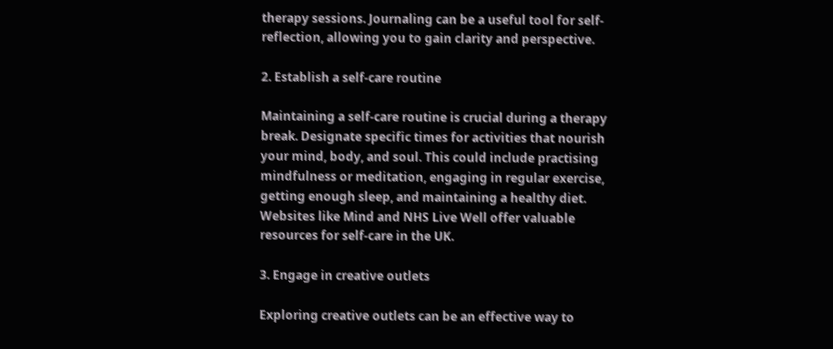therapy sessions. Journaling can be a useful tool for self-reflection, allowing you to gain clarity and perspective.

2. Establish a self-care routine

Maintaining a self-care routine is crucial during a therapy break. Designate specific times for activities that nourish your mind, body, and soul. This could include practising mindfulness or meditation, engaging in regular exercise, getting enough sleep, and maintaining a healthy diet. Websites like Mind and NHS Live Well offer valuable resources for self-care in the UK.

3. Engage in creative outlets

Exploring creative outlets can be an effective way to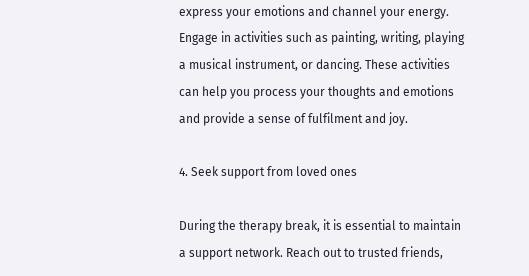express your emotions and channel your energy. Engage in activities such as painting, writing, playing a musical instrument, or dancing. These activities can help you process your thoughts and emotions and provide a sense of fulfilment and joy.

4. Seek support from loved ones

During the therapy break, it is essential to maintain a support network. Reach out to trusted friends,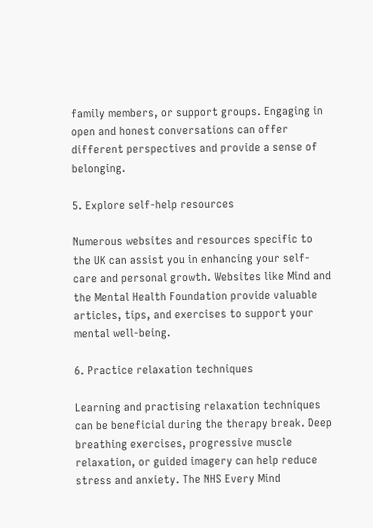family members, or support groups. Engaging in open and honest conversations can offer different perspectives and provide a sense of belonging.

5. Explore self-help resources

Numerous websites and resources specific to the UK can assist you in enhancing your self-care and personal growth. Websites like Mind and the Mental Health Foundation provide valuable articles, tips, and exercises to support your mental well-being.

6. Practice relaxation techniques

Learning and practising relaxation techniques can be beneficial during the therapy break. Deep breathing exercises, progressive muscle relaxation, or guided imagery can help reduce stress and anxiety. The NHS Every Mind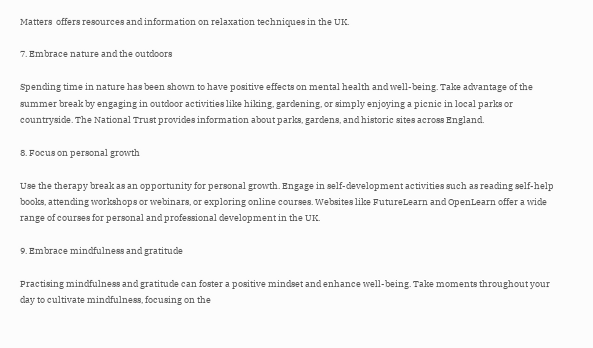Matters  offers resources and information on relaxation techniques in the UK.

7. Embrace nature and the outdoors

Spending time in nature has been shown to have positive effects on mental health and well-being. Take advantage of the summer break by engaging in outdoor activities like hiking, gardening, or simply enjoying a picnic in local parks or countryside. The National Trust provides information about parks, gardens, and historic sites across England.

8. Focus on personal growth

Use the therapy break as an opportunity for personal growth. Engage in self-development activities such as reading self-help books, attending workshops or webinars, or exploring online courses. Websites like FutureLearn and OpenLearn offer a wide range of courses for personal and professional development in the UK.

9. Embrace mindfulness and gratitude

Practising mindfulness and gratitude can foster a positive mindset and enhance well-being. Take moments throughout your day to cultivate mindfulness, focusing on the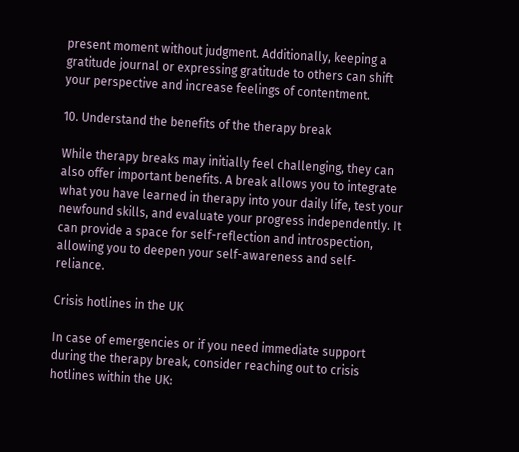present moment without judgment. Additionally, keeping a gratitude journal or expressing gratitude to others can shift your perspective and increase feelings of contentment.

10. Understand the benefits of the therapy break

While therapy breaks may initially feel challenging, they can also offer important benefits. A break allows you to integrate what you have learned in therapy into your daily life, test your newfound skills, and evaluate your progress independently. It can provide a space for self-reflection and introspection, allowing you to deepen your self-awareness and self-reliance.

Crisis hotlines in the UK

In case of emergencies or if you need immediate support during the therapy break, consider reaching out to crisis hotlines within the UK: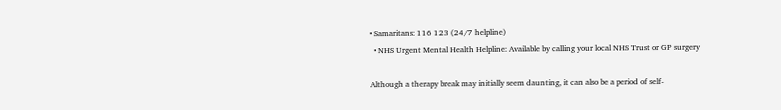• Samaritans: 116 123 (24/7 helpline)
  • NHS Urgent Mental Health Helpline: Available by calling your local NHS Trust or GP surgery

Although a therapy break may initially seem daunting, it can also be a period of self-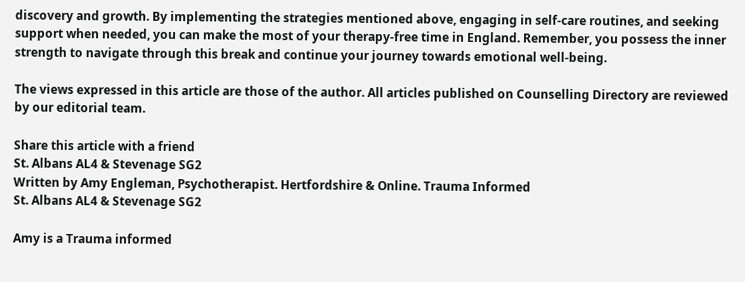discovery and growth. By implementing the strategies mentioned above, engaging in self-care routines, and seeking support when needed, you can make the most of your therapy-free time in England. Remember, you possess the inner strength to navigate through this break and continue your journey towards emotional well-being.

The views expressed in this article are those of the author. All articles published on Counselling Directory are reviewed by our editorial team.

Share this article with a friend
St. Albans AL4 & Stevenage SG2
Written by Amy Engleman, Psychotherapist. Hertfordshire & Online. Trauma Informed
St. Albans AL4 & Stevenage SG2

Amy is a Trauma informed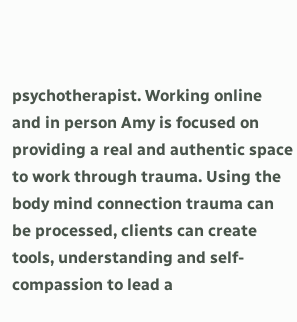psychotherapist. Working online and in person Amy is focused on providing a real and authentic space to work through trauma. Using the body mind connection trauma can be processed, clients can create tools, understanding and self-compassion to lead a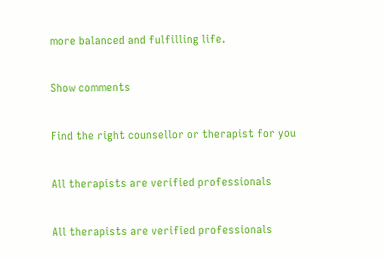more balanced and fulfilling life.

Show comments

Find the right counsellor or therapist for you

All therapists are verified professionals

All therapists are verified professionals